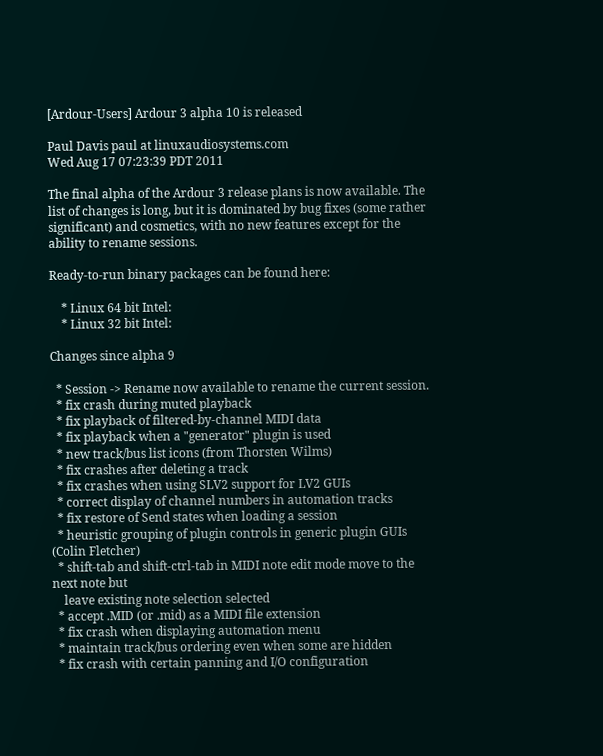[Ardour-Users] Ardour 3 alpha 10 is released

Paul Davis paul at linuxaudiosystems.com
Wed Aug 17 07:23:39 PDT 2011

The final alpha of the Ardour 3 release plans is now available. The
list of changes is long, but it is dominated by bug fixes (some rather
significant) and cosmetics, with no new features except for the
ability to rename sessions.

Ready-to-run binary packages can be found here:

    * Linux 64 bit Intel:
    * Linux 32 bit Intel:

Changes since alpha 9

  * Session -> Rename now available to rename the current session.
  * fix crash during muted playback
  * fix playback of filtered-by-channel MIDI data
  * fix playback when a "generator" plugin is used
  * new track/bus list icons (from Thorsten Wilms)
  * fix crashes after deleting a track
  * fix crashes when using SLV2 support for LV2 GUIs
  * correct display of channel numbers in automation tracks
  * fix restore of Send states when loading a session
  * heuristic grouping of plugin controls in generic plugin GUIs
(Colin Fletcher)
  * shift-tab and shift-ctrl-tab in MIDI note edit mode move to the
next note but
    leave existing note selection selected
  * accept .MID (or .mid) as a MIDI file extension
  * fix crash when displaying automation menu
  * maintain track/bus ordering even when some are hidden
  * fix crash with certain panning and I/O configuration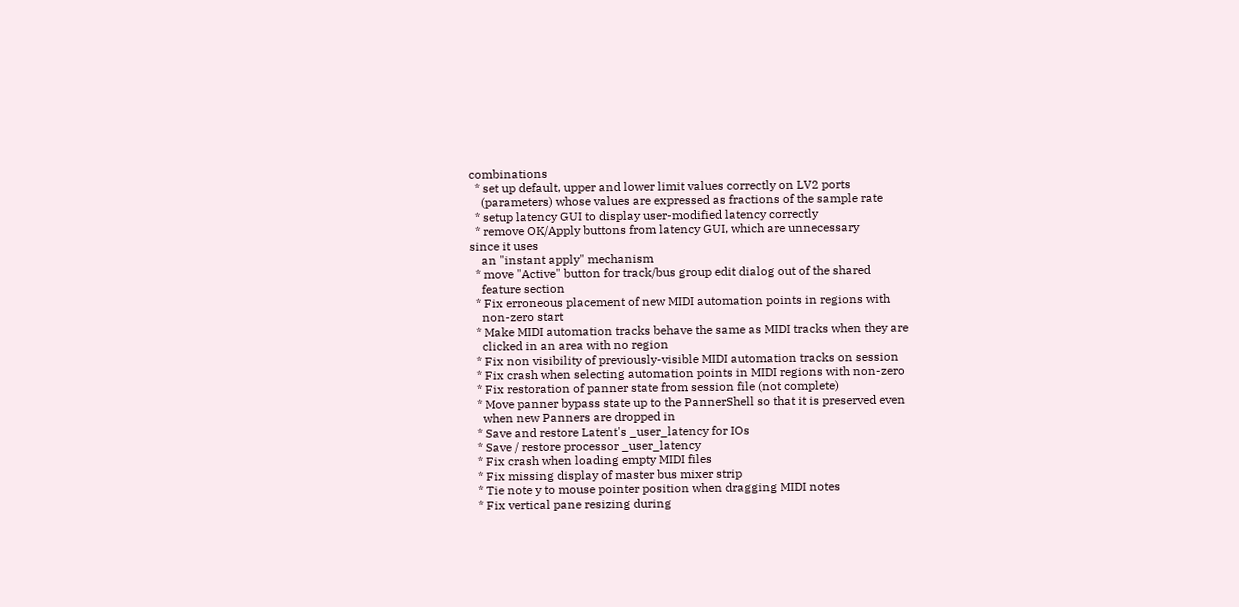combinations
  * set up default, upper and lower limit values correctly on LV2 ports
    (parameters) whose values are expressed as fractions of the sample rate
  * setup latency GUI to display user-modified latency correctly
  * remove OK/Apply buttons from latency GUI, which are unnecessary
since it uses
    an "instant apply" mechanism
  * move "Active" button for track/bus group edit dialog out of the shared
    feature section
  * Fix erroneous placement of new MIDI automation points in regions with
    non-zero start
  * Make MIDI automation tracks behave the same as MIDI tracks when they are
    clicked in an area with no region
  * Fix non visibility of previously-visible MIDI automation tracks on session
  * Fix crash when selecting automation points in MIDI regions with non-zero
  * Fix restoration of panner state from session file (not complete)
  * Move panner bypass state up to the PannerShell so that it is preserved even
    when new Panners are dropped in
  * Save and restore Latent's _user_latency for IOs
  * Save / restore processor _user_latency
  * Fix crash when loading empty MIDI files
  * Fix missing display of master bus mixer strip
  * Tie note y to mouse pointer position when dragging MIDI notes
  * Fix vertical pane resizing during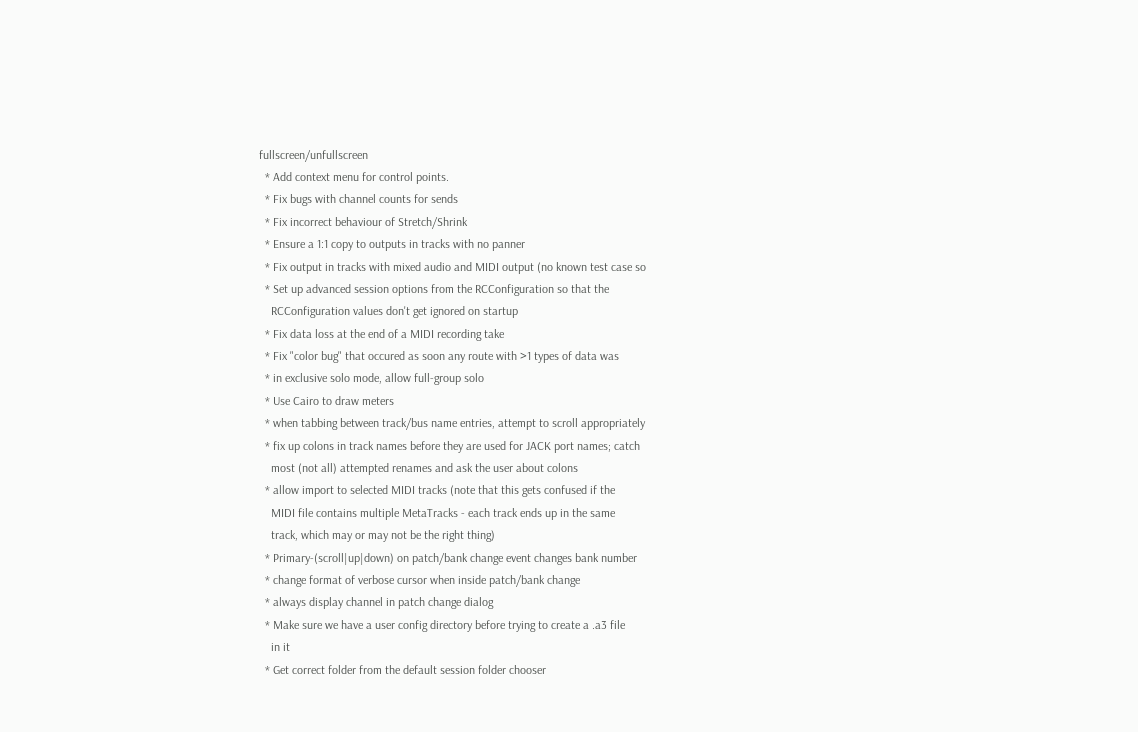fullscreen/unfullscreen
  * Add context menu for control points.
  * Fix bugs with channel counts for sends
  * Fix incorrect behaviour of Stretch/Shrink
  * Ensure a 1:1 copy to outputs in tracks with no panner
  * Fix output in tracks with mixed audio and MIDI output (no known test case so
  * Set up advanced session options from the RCConfiguration so that the
    RCConfiguration values don't get ignored on startup
  * Fix data loss at the end of a MIDI recording take
  * Fix "color bug" that occured as soon any route with >1 types of data was
  * in exclusive solo mode, allow full-group solo
  * Use Cairo to draw meters
  * when tabbing between track/bus name entries, attempt to scroll appropriately
  * fix up colons in track names before they are used for JACK port names; catch
    most (not all) attempted renames and ask the user about colons
  * allow import to selected MIDI tracks (note that this gets confused if the
    MIDI file contains multiple MetaTracks - each track ends up in the same
    track, which may or may not be the right thing)
  * Primary-(scroll|up|down) on patch/bank change event changes bank number
  * change format of verbose cursor when inside patch/bank change
  * always display channel in patch change dialog
  * Make sure we have a user config directory before trying to create a .a3 file
    in it
  * Get correct folder from the default session folder chooser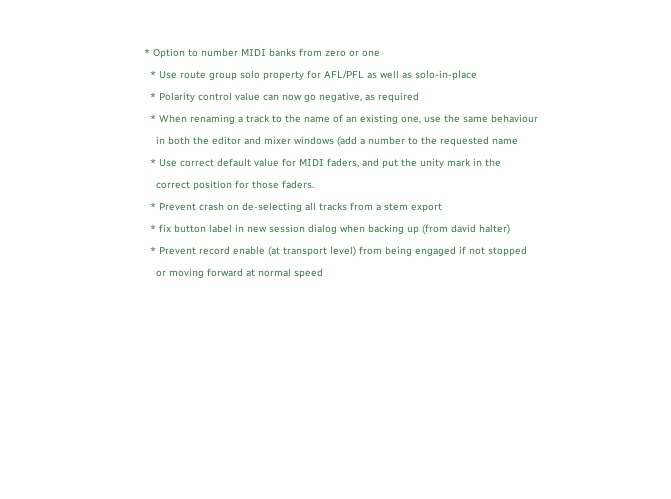* Option to number MIDI banks from zero or one
  * Use route group solo property for AFL/PFL as well as solo-in-place
  * Polarity control value can now go negative, as required
  * When renaming a track to the name of an existing one, use the same behaviour
    in both the editor and mixer windows (add a number to the requested name
  * Use correct default value for MIDI faders, and put the unity mark in the
    correct position for those faders.
  * Prevent crash on de-selecting all tracks from a stem export
  * fix button label in new session dialog when backing up (from david halter)
  * Prevent record enable (at transport level) from being engaged if not stopped
    or moving forward at normal speed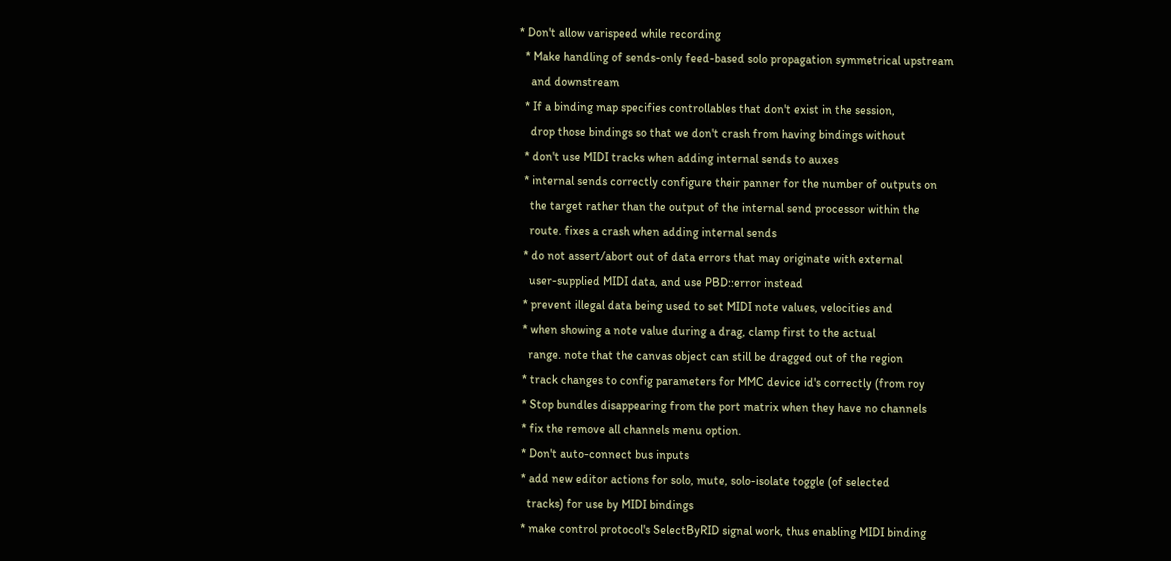* Don't allow varispeed while recording
  * Make handling of sends-only feed-based solo propagation symmetrical upstream
    and downstream
  * If a binding map specifies controllables that don't exist in the session,
    drop those bindings so that we don't crash from having bindings without
  * don't use MIDI tracks when adding internal sends to auxes
  * internal sends correctly configure their panner for the number of outputs on
    the target rather than the output of the internal send processor within the
    route. fixes a crash when adding internal sends
  * do not assert/abort out of data errors that may originate with external
    user-supplied MIDI data, and use PBD::error instead
  * prevent illegal data being used to set MIDI note values, velocities and
  * when showing a note value during a drag, clamp first to the actual
    range. note that the canvas object can still be dragged out of the region
  * track changes to config parameters for MMC device id's correctly (from roy
  * Stop bundles disappearing from the port matrix when they have no channels
  * fix the remove all channels menu option.
  * Don't auto-connect bus inputs
  * add new editor actions for solo, mute, solo-isolate toggle (of selected
    tracks) for use by MIDI bindings
  * make control protocol's SelectByRID signal work, thus enabling MIDI binding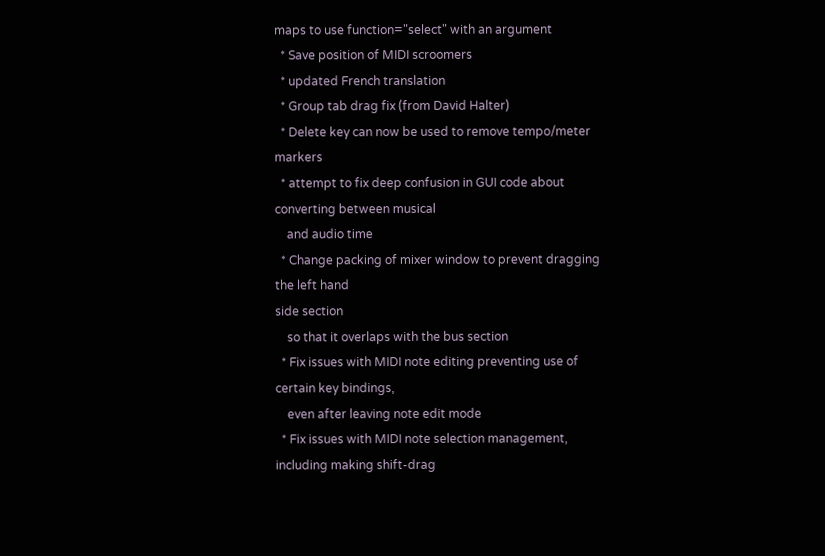maps to use function="select" with an argument
  * Save position of MIDI scroomers
  * updated French translation
  * Group tab drag fix (from David Halter)
  * Delete key can now be used to remove tempo/meter markers
  * attempt to fix deep confusion in GUI code about converting between musical
    and audio time
  * Change packing of mixer window to prevent dragging the left hand
side section
    so that it overlaps with the bus section
  * Fix issues with MIDI note editing preventing use of certain key bindings,
    even after leaving note edit mode
  * Fix issues with MIDI note selection management, including making shift-drag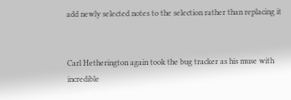add newly selected notes to the selection rather than replacing it


Carl Hetherington again took the bug tracker as his muse with
incredible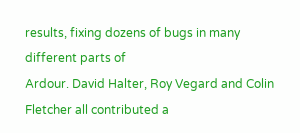results, fixing dozens of bugs in many different parts of
Ardour. David Halter, Roy Vegard and Colin Fletcher all contributed a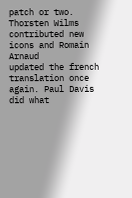patch or two. Thorsten Wilms contributed new icons and Romain Arnaud
updated the french translation once again. Paul Davis did what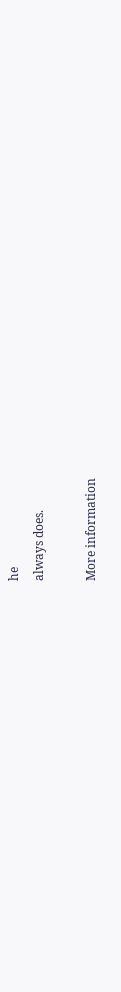he
always does.

More information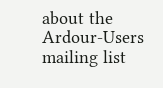about the Ardour-Users mailing list